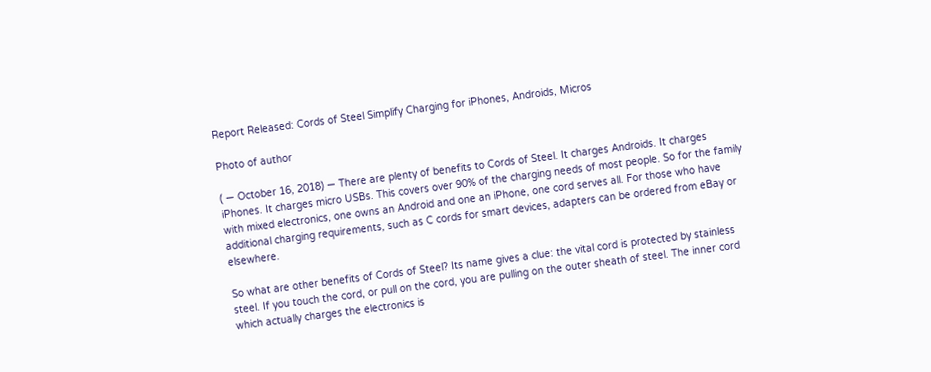Report Released: Cords of Steel Simplify Charging for iPhones, Androids, Micros

Photo of author

( — October 16, 2018) — There are plenty of benefits to Cords of Steel. It charges Androids. It charges iPhones. It charges micro USBs. This covers over 90% of the charging needs of most people. So for the family with mixed electronics, one owns an Android and one an iPhone, one cord serves all. For those who have additional charging requirements, such as C cords for smart devices, adapters can be ordered from eBay or elsewhere.

So what are other benefits of Cords of Steel? Its name gives a clue: the vital cord is protected by stainless steel. If you touch the cord, or pull on the cord, you are pulling on the outer sheath of steel. The inner cord which actually charges the electronics is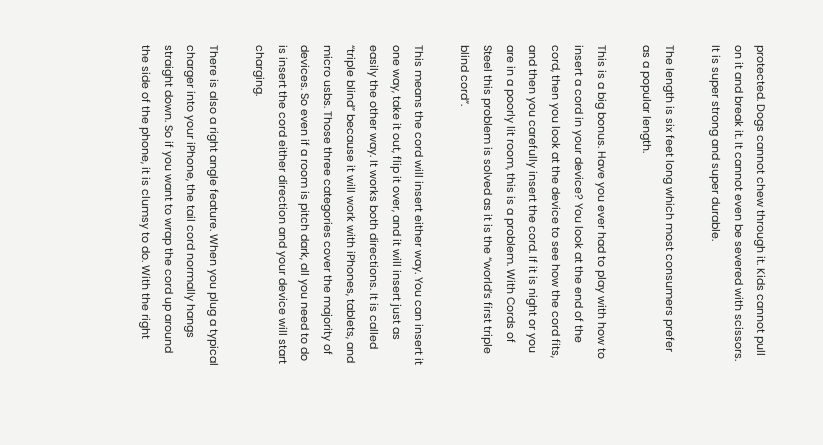protected. Dogs cannot chew through it. Kids cannot pull on it and break it. It cannot even be severed with scissors. It is super strong and super durable.

The length is six feet long which most consumers prefer as a popular length.

This is a big bonus. Have you ever had to play with how to insert a cord in your device? You look at the end of the cord, then you look at the device to see how the cord fits, and then you carefully insert the cord. If it is night or you are in a poorly lit room, this is a problem. With Cords of Steel this problem is solved as it is the “world’s first triple blind cord”.

This means the cord will insert either way. You can insert it one way, take it out, flip it over, and it will insert just as easily the other way. It works both directions. It is called “triple blind” because it will work with iPhones, tablets, and micro usbs. Those three categories cover the majority of devices. So even if a room is pitch dark, all you need to do is insert the cord either direction and your device will start charging.

There is also a right angle feature. When you plug a typical charger into your iPhone, the tail cord normally hangs straight down. So if you want to wrap the cord up around the side of the phone, it is clumsy to do. With the right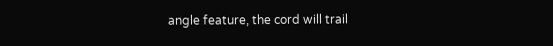angle feature, the cord will trail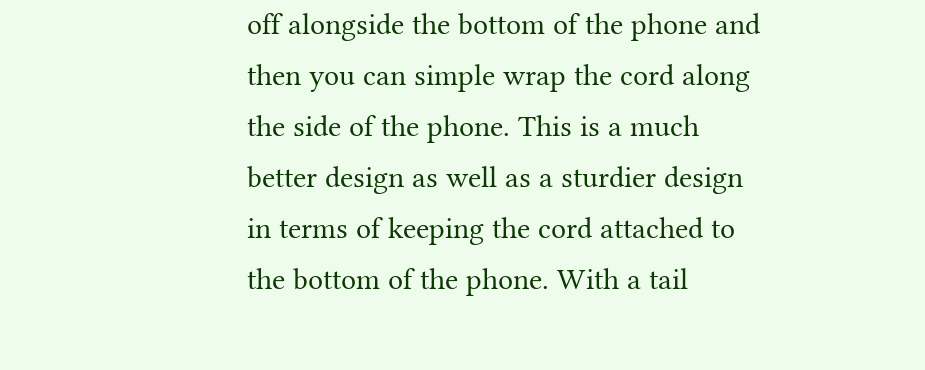off alongside the bottom of the phone and then you can simple wrap the cord along the side of the phone. This is a much better design as well as a sturdier design in terms of keeping the cord attached to the bottom of the phone. With a tail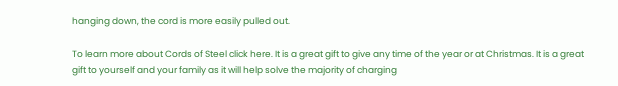hanging down, the cord is more easily pulled out.

To learn more about Cords of Steel click here. It is a great gift to give any time of the year or at Christmas. It is a great gift to yourself and your family as it will help solve the majority of charging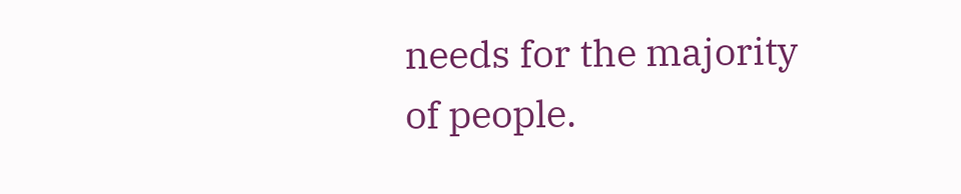needs for the majority of people.